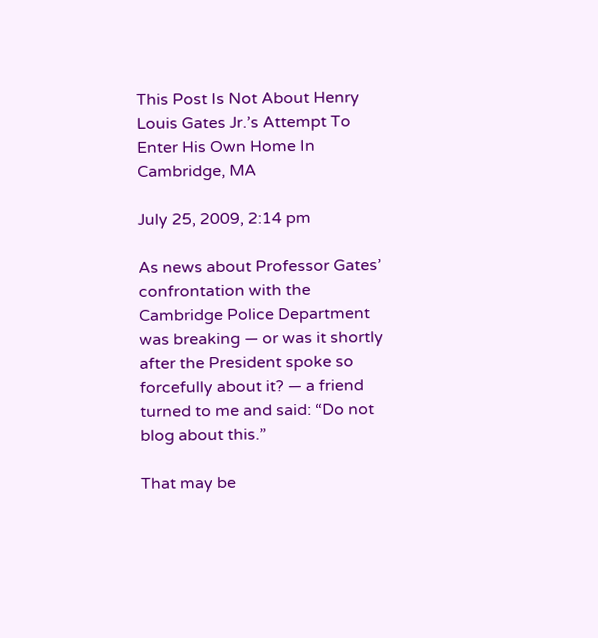This Post Is Not About Henry Louis Gates Jr.’s Attempt To Enter His Own Home In Cambridge, MA

July 25, 2009, 2:14 pm

As news about Professor Gates’ confrontation with the Cambridge Police Department was breaking — or was it shortly after the President spoke so forcefully about it? — a friend turned to me and said: “Do not blog about this.”

That may be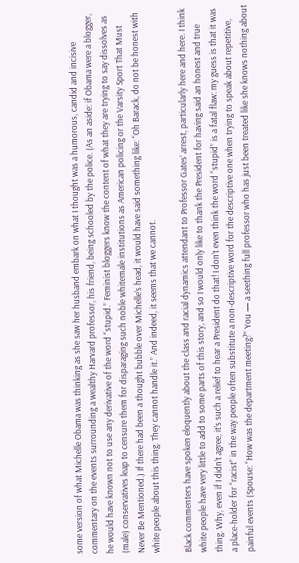some version of what Michelle Obama was thinking as she saw her husband embark on what I thought was a humorous, candid and incisive commentary on the events surrounding a wealthy Harvard professor, his friend, being schooled by the police. (As an aside: if Obama were a blogger, he would have known not to use any derivative of the word “stupid.” Feminist bloggers know the content of what they are trying to say dissolves as (male) conservatives leap to censure them for disparaging such noble whitemale institutions as American policing or the Varsity Sport That Must Never Be Mentioned.) If there had been a thought bubble over Michelle’s head, it would have said something like: “Oh Barack, do not be honest with white people about this thing. They cannot handle it.” And indeed, it seems that we cannot.

Black commenters have spoken eloquently about the class and racial dynamics attendant to Professor Gates’ arrest, particularly here and here. I think white people have very little to add to some parts of this story, and so I would only like to thank the President for having said an honest and true thing. Why, even if I didn’t agree, it’s such a relief to hear a President do that! I don’t even think the word “stupid” is a fatal flaw: my guess is that it was a place-holder for “racist” in the way people often substitute a non-descriptive word for the descriptive one when trying to speak about repetitive, painful events (Spouse: “How was the department meeting?” You — a seething full professor who has just been treated like she knows nothing about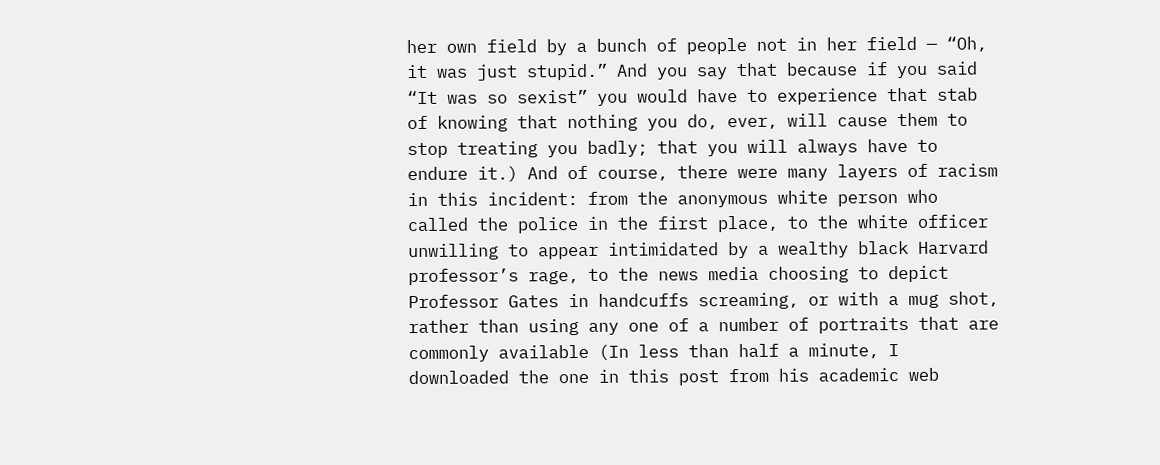her own field by a bunch of people not in her field — “Oh, it was just stupid.” And you say that because if you said “It was so sexist” you would have to experience that stab of knowing that nothing you do, ever, will cause them to stop treating you badly; that you will always have to endure it.) And of course, there were many layers of racism in this incident: from the anonymous white person who called the police in the first place, to the white officer unwilling to appear intimidated by a wealthy black Harvard professor’s rage, to the news media choosing to depict Professor Gates in handcuffs screaming, or with a mug shot, rather than using any one of a number of portraits that are commonly available (In less than half a minute, I downloaded the one in this post from his academic web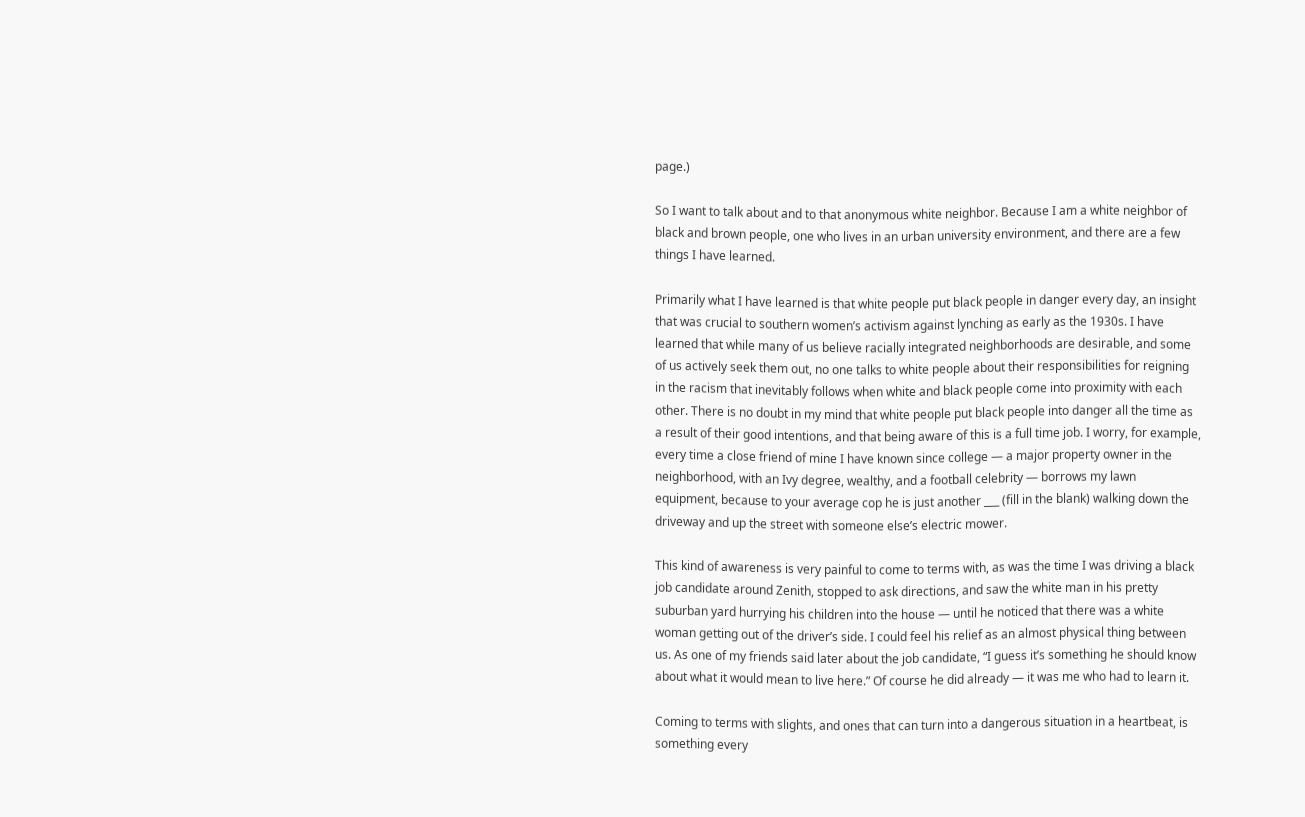page.)

So I want to talk about and to that anonymous white neighbor. Because I am a white neighbor of black and brown people, one who lives in an urban university environment, and there are a few things I have learned.

Primarily what I have learned is that white people put black people in danger every day, an insight that was crucial to southern women’s activism against lynching as early as the 1930s. I have learned that while many of us believe racially integrated neighborhoods are desirable, and some of us actively seek them out, no one talks to white people about their responsibilities for reigning in the racism that inevitably follows when white and black people come into proximity with each other. There is no doubt in my mind that white people put black people into danger all the time as a result of their good intentions, and that being aware of this is a full time job. I worry, for example, every time a close friend of mine I have known since college — a major property owner in the neighborhood, with an Ivy degree, wealthy, and a football celebrity — borrows my lawn equipment, because to your average cop he is just another ___ (fill in the blank) walking down the driveway and up the street with someone else’s electric mower.

This kind of awareness is very painful to come to terms with, as was the time I was driving a black job candidate around Zenith, stopped to ask directions, and saw the white man in his pretty suburban yard hurrying his children into the house — until he noticed that there was a white woman getting out of the driver’s side. I could feel his relief as an almost physical thing between us. As one of my friends said later about the job candidate, “I guess it’s something he should know about what it would mean to live here.” Of course he did already — it was me who had to learn it.

Coming to terms with slights, and ones that can turn into a dangerous situation in a heartbeat, is something every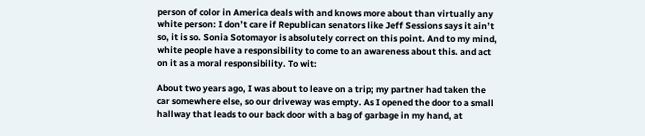person of color in America deals with and knows more about than virtually any white person: I don’t care if Republican senators like Jeff Sessions says it ain’t so, it is so. Sonia Sotomayor is absolutely correct on this point. And to my mind, white people have a responsibility to come to an awareness about this. and act on it as a moral responsibility. To wit:

About two years ago, I was about to leave on a trip; my partner had taken the car somewhere else, so our driveway was empty. As I opened the door to a small hallway that leads to our back door with a bag of garbage in my hand, at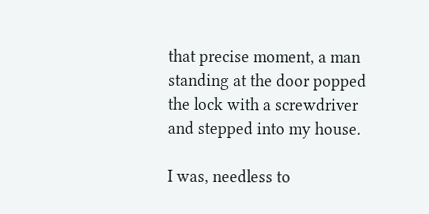that precise moment, a man standing at the door popped the lock with a screwdriver and stepped into my house.

I was, needless to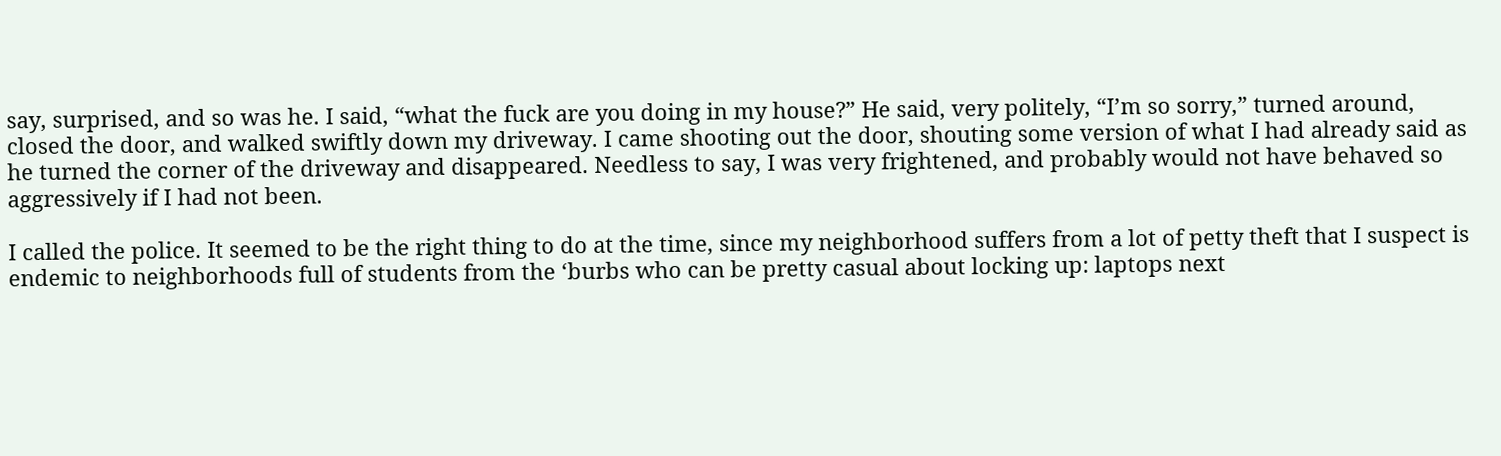say, surprised, and so was he. I said, “what the fuck are you doing in my house?” He said, very politely, “I’m so sorry,” turned around, closed the door, and walked swiftly down my driveway. I came shooting out the door, shouting some version of what I had already said as he turned the corner of the driveway and disappeared. Needless to say, I was very frightened, and probably would not have behaved so aggressively if I had not been.

I called the police. It seemed to be the right thing to do at the time, since my neighborhood suffers from a lot of petty theft that I suspect is endemic to neighborhoods full of students from the ‘burbs who can be pretty casual about locking up: laptops next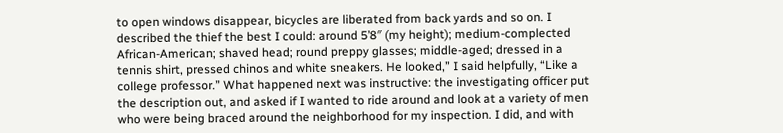to open windows disappear, bicycles are liberated from back yards and so on. I described the thief the best I could: around 5’8″ (my height); medium-complected African-American; shaved head; round preppy glasses; middle-aged; dressed in a tennis shirt, pressed chinos and white sneakers. He looked,” I said helpfully, “Like a college professor.” What happened next was instructive: the investigating officer put the description out, and asked if I wanted to ride around and look at a variety of men who were being braced around the neighborhood for my inspection. I did, and with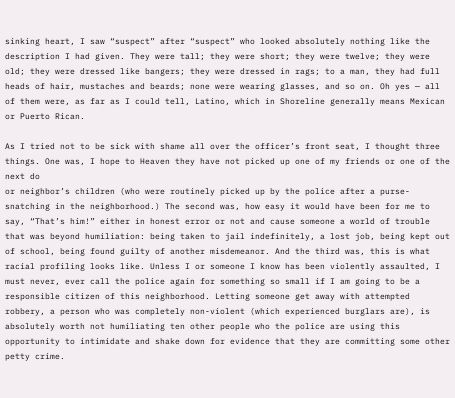sinking heart, I saw “suspect” after “suspect” who looked absolutely nothing like the description I had given. They were tall; they were short; they were twelve; they were old; they were dressed like bangers; they were dressed in rags; to a man, they had full heads of hair, mustaches and beards; none were wearing glasses, and so on. Oh yes — all of them were, as far as I could tell, Latino, which in Shoreline generally means Mexican or Puerto Rican.

As I tried not to be sick with shame all over the officer’s front seat, I thought three things. One was, I hope to Heaven they have not picked up one of my friends or one of the next do
or neighbor’s children (who were routinely picked up by the police after a purse-snatching in the neighborhood.) The second was, how easy it would have been for me to say, “That’s him!” either in honest error or not and cause someone a world of trouble that was beyond humiliation: being taken to jail indefinitely, a lost job, being kept out of school, being found guilty of another misdemeanor. And the third was, this is what racial profiling looks like. Unless I or someone I know has been violently assaulted, I must never, ever call the police again for something so small if I am going to be a responsible citizen of this neighborhood. Letting someone get away with attempted robbery, a person who was completely non-violent (which experienced burglars are), is absolutely worth not humiliating ten other people who the police are using this opportunity to intimidate and shake down for evidence that they are committing some other petty crime.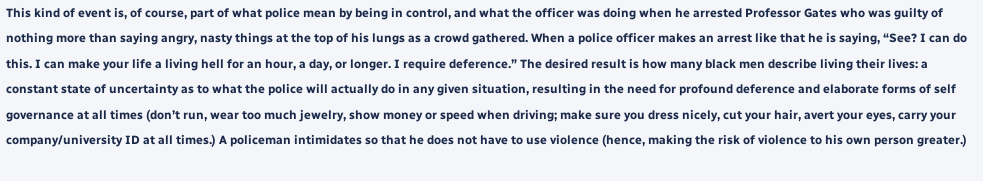This kind of event is, of course, part of what police mean by being in control, and what the officer was doing when he arrested Professor Gates who was guilty of nothing more than saying angry, nasty things at the top of his lungs as a crowd gathered. When a police officer makes an arrest like that he is saying, “See? I can do this. I can make your life a living hell for an hour, a day, or longer. I require deference.” The desired result is how many black men describe living their lives: a constant state of uncertainty as to what the police will actually do in any given situation, resulting in the need for profound deference and elaborate forms of self governance at all times (don’t run, wear too much jewelry, show money or speed when driving; make sure you dress nicely, cut your hair, avert your eyes, carry your company/university ID at all times.) A policeman intimidates so that he does not have to use violence (hence, making the risk of violence to his own person greater.)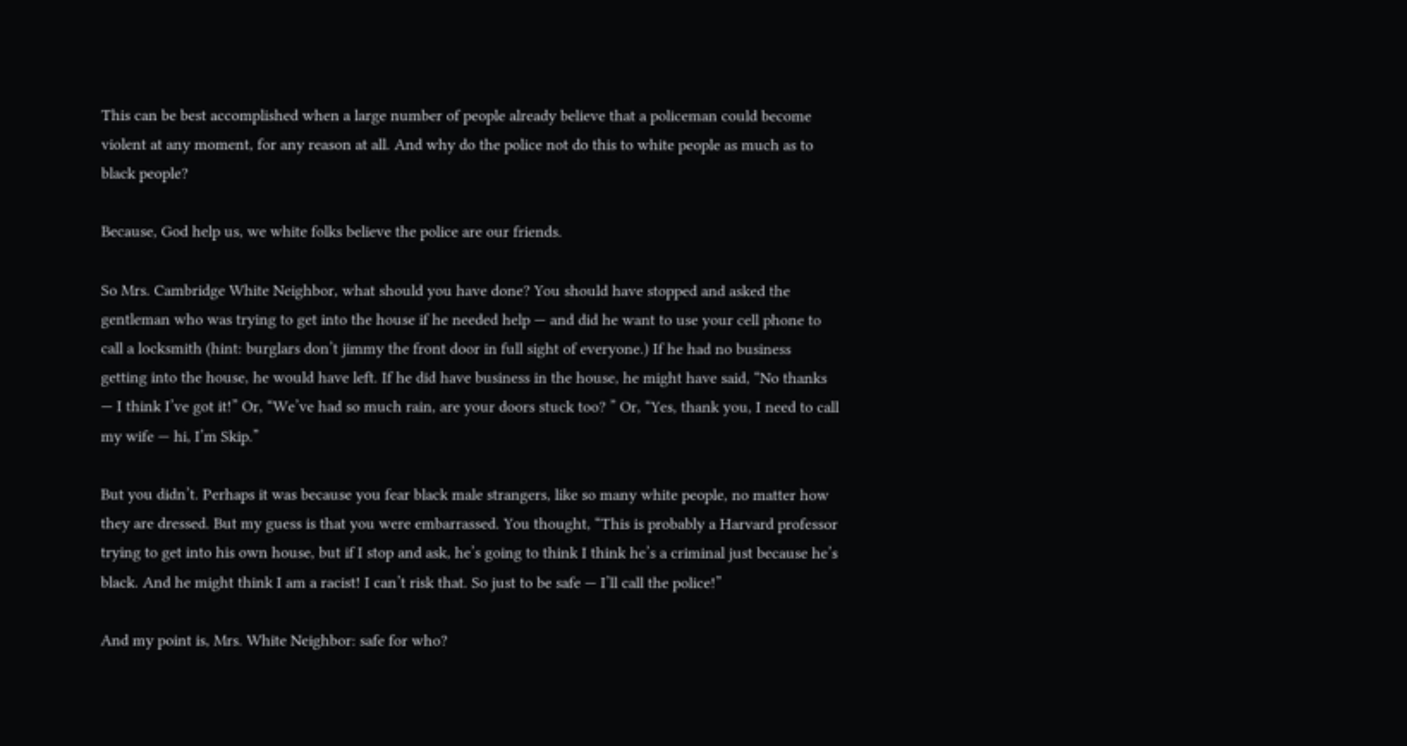This can be best accomplished when a large number of people already believe that a policeman could become violent at any moment, for any reason at all. And why do the police not do this to white people as much as to black people?

Because, God help us, we white folks believe the police are our friends.

So Mrs. Cambridge White Neighbor, what should you have done? You should have stopped and asked the gentleman who was trying to get into the house if he needed help — and did he want to use your cell phone to call a locksmith (hint: burglars don’t jimmy the front door in full sight of everyone.) If he had no business getting into the house, he would have left. If he did have business in the house, he might have said, “No thanks — I think I’ve got it!” Or, “We’ve had so much rain, are your doors stuck too? ” Or, “Yes, thank you, I need to call my wife — hi, I’m Skip.”

But you didn’t. Perhaps it was because you fear black male strangers, like so many white people, no matter how they are dressed. But my guess is that you were embarrassed. You thought, “This is probably a Harvard professor trying to get into his own house, but if I stop and ask, he’s going to think I think he’s a criminal just because he’s black. And he might think I am a racist! I can’t risk that. So just to be safe — I’ll call the police!”

And my point is, Mrs. White Neighbor: safe for who?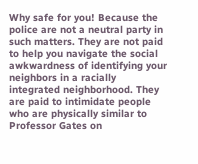Why safe for you! Because the police are not a neutral party in such matters. They are not paid to help you navigate the social awkwardness of identifying your neighbors in a racially integrated neighborhood. They are paid to intimidate people who are physically similar to Professor Gates on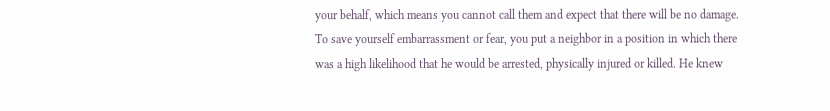your behalf, which means you cannot call them and expect that there will be no damage. To save yourself embarrassment or fear, you put a neighbor in a position in which there was a high likelihood that he would be arrested, physically injured or killed. He knew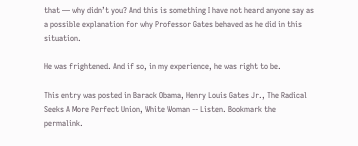that — why didn’t you? And this is something I have not heard anyone say as a possible explanation for why Professor Gates behaved as he did in this situation.

He was frightened. And if so, in my experience, he was right to be.

This entry was posted in Barack Obama, Henry Louis Gates Jr., The Radical Seeks A More Perfect Union, White Woman -- Listen. Bookmark the permalink.